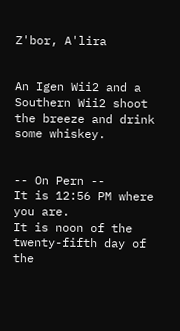Z'bor, A'lira


An Igen Wii2 and a Southern Wii2 shoot the breeze and drink some whiskey.


-- On Pern --
It is 12:56 PM where you are.
It is noon of the twenty-fifth day of the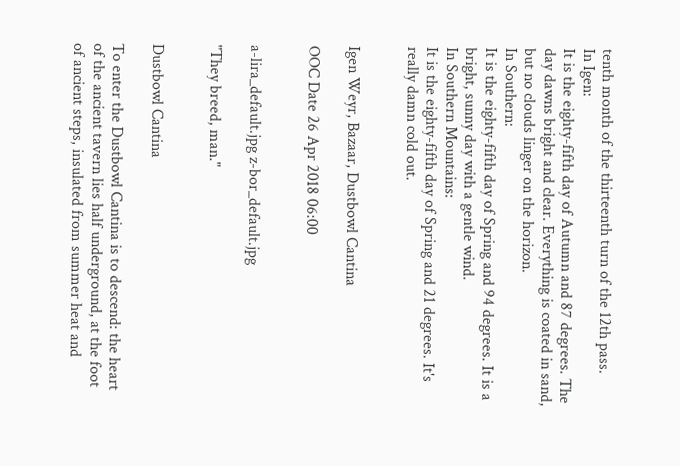tenth month of the thirteenth turn of the 12th pass.
In Igen:
It is the eighty-fifth day of Autumn and 87 degrees. The day dawns bright and clear. Everything is coated in sand, but no clouds linger on the horizon.
In Southern:
It is the eighty-fifth day of Spring and 94 degrees. It is a bright, sunny day with a gentle wind.
In Southern Mountains:
It is the eighty-fifth day of Spring and 21 degrees. It's really damn cold out.


Igen Weyr, Bazaar, Dustbowl Cantina

OOC Date 26 Apr 2018 06:00


a-lira_default.jpg z-bor_default.jpg

"They breed, man."


Dustbowl Cantina

To enter the Dustbowl Cantina is to descend: the heart of the ancient tavern lies half underground, at the foot of ancient steps, insulated from summer heat and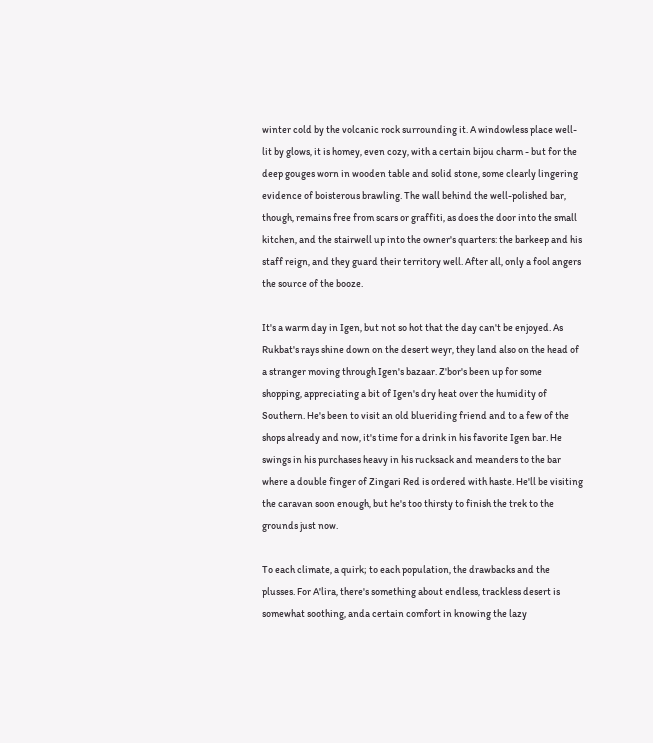winter cold by the volcanic rock surrounding it. A windowless place well-lit by glows, it is homey, even cozy, with a certain bijou charm - but for the deep gouges worn in wooden table and solid stone, some clearly lingering evidence of boisterous brawling. The wall behind the well-polished bar, though, remains free from scars or graffiti, as does the door into the small kitchen, and the stairwell up into the owner's quarters: the barkeep and his staff reign, and they guard their territory well. After all, only a fool angers the source of the booze.

It's a warm day in Igen, but not so hot that the day can't be enjoyed. As Rukbat's rays shine down on the desert weyr, they land also on the head of a stranger moving through Igen's bazaar. Z'bor's been up for some shopping, appreciating a bit of Igen's dry heat over the humidity of Southern. He's been to visit an old blueriding friend and to a few of the shops already and now, it's time for a drink in his favorite Igen bar. He swings in his purchases heavy in his rucksack and meanders to the bar where a double finger of Zingari Red is ordered with haste. He'll be visiting the caravan soon enough, but he's too thirsty to finish the trek to the grounds just now.

To each climate, a quirk; to each population, the drawbacks and the plusses. For A'lira, there's something about endless, trackless desert is somewhat soothing, anda certain comfort in knowing the lazy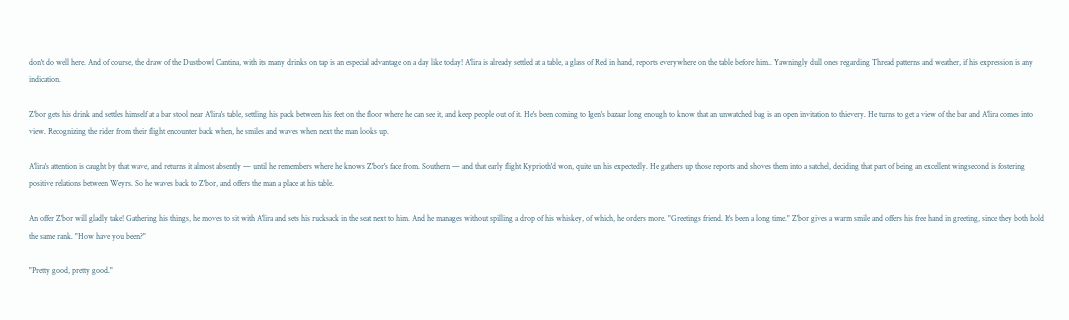don't do well here. And of course, the draw of the Dustbowl Cantina, with its many drinks on tap is an especial advantage on a day like today! A'lira is already settled at a table, a glass of Red in hand, reports everywhere on the table before him.. Yawningly dull ones regarding Thread patterns and weather, if his expression is any indication.

Z'bor gets his drink and settles himself at a bar stool near A'lira's table, settling his pack between his feet on the floor where he can see it, and keep people out of it. He's been coming to Igen's bazaar long enough to know that an unwatched bag is an open invitation to thievery. He turns to get a view of the bar and A'lira comes into view. Recognizing the rider from their flight encounter back when, he smiles and waves when next the man looks up.

A'lira's attention is caught by that wave, and returns it almost absently — until he remembers where he knows Z'bor's face from. Southern — and that early flight Kyprioth'd won, quite un his expectedly. He gathers up those reports and shoves them into a satchel, deciding that part of being an excellent wingsecond is fostering positive relations between Weyrs. So he waves back to Z'bor, and offers the man a place at his table.

An offer Z'bor will gladly take! Gathering his things, he moves to sit with A'lira and sets his rucksack in the seat next to him. And he manages without spilling a drop of his whiskey, of which, he orders more. "Greetings friend. It's been a long time." Z'bor gives a warm smile and offers his free hand in greeting, since they both hold the same rank. "How have you been?"

"Pretty good, pretty good."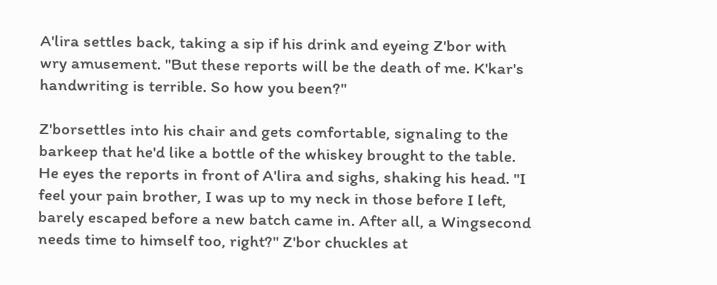A'lira settles back, taking a sip if his drink and eyeing Z'bor with wry amusement. "But these reports will be the death of me. K'kar's handwriting is terrible. So how you been?"

Z'borsettles into his chair and gets comfortable, signaling to the barkeep that he'd like a bottle of the whiskey brought to the table. He eyes the reports in front of A'lira and sighs, shaking his head. "I feel your pain brother, I was up to my neck in those before I left, barely escaped before a new batch came in. After all, a Wingsecond needs time to himself too, right?" Z'bor chuckles at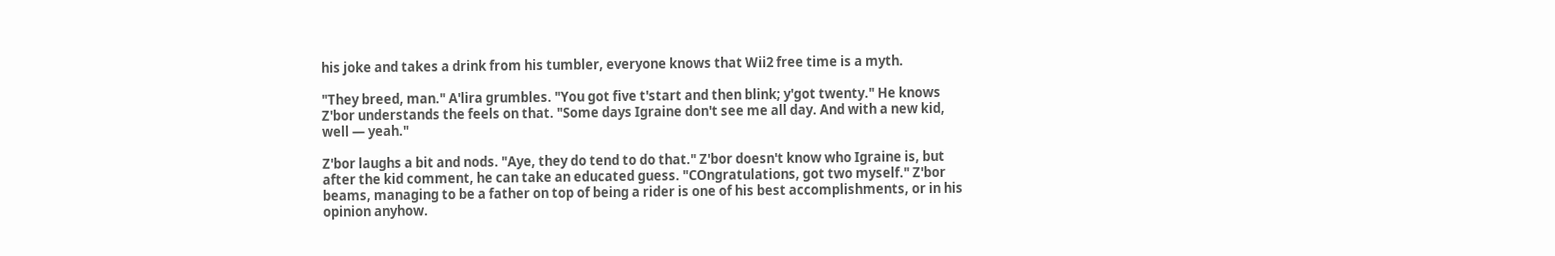his joke and takes a drink from his tumbler, everyone knows that Wii2 free time is a myth.

"They breed, man." A'lira grumbles. "You got five t'start and then blink; y'got twenty." He knows Z'bor understands the feels on that. "Some days Igraine don't see me all day. And with a new kid, well — yeah."

Z'bor laughs a bit and nods. "Aye, they do tend to do that." Z'bor doesn't know who Igraine is, but after the kid comment, he can take an educated guess. "COngratulations, got two myself." Z'bor beams, managing to be a father on top of being a rider is one of his best accomplishments, or in his opinion anyhow.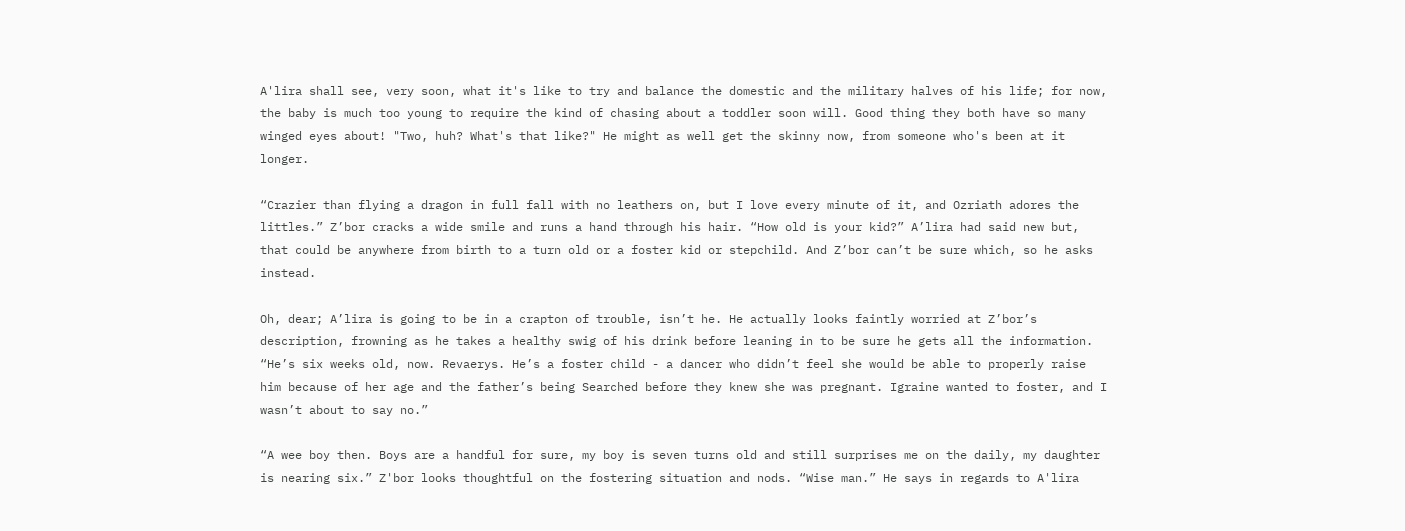A'lira shall see, very soon, what it's like to try and balance the domestic and the military halves of his life; for now, the baby is much too young to require the kind of chasing about a toddler soon will. Good thing they both have so many winged eyes about! "Two, huh? What's that like?" He might as well get the skinny now, from someone who's been at it longer.

“Crazier than flying a dragon in full fall with no leathers on, but I love every minute of it, and Ozriath adores the littles.” Z’bor cracks a wide smile and runs a hand through his hair. “How old is your kid?” A’lira had said new but, that could be anywhere from birth to a turn old or a foster kid or stepchild. And Z’bor can’t be sure which, so he asks instead.

Oh, dear; A’lira is going to be in a crapton of trouble, isn’t he. He actually looks faintly worried at Z’bor’s description, frowning as he takes a healthy swig of his drink before leaning in to be sure he gets all the information. “He’s six weeks old, now. Revaerys. He’s a foster child - a dancer who didn’t feel she would be able to properly raise him because of her age and the father’s being Searched before they knew she was pregnant. Igraine wanted to foster, and I wasn’t about to say no.”

“A wee boy then. Boys are a handful for sure, my boy is seven turns old and still surprises me on the daily, my daughter is nearing six.” Z'bor looks thoughtful on the fostering situation and nods. “Wise man.” He says in regards to A'lira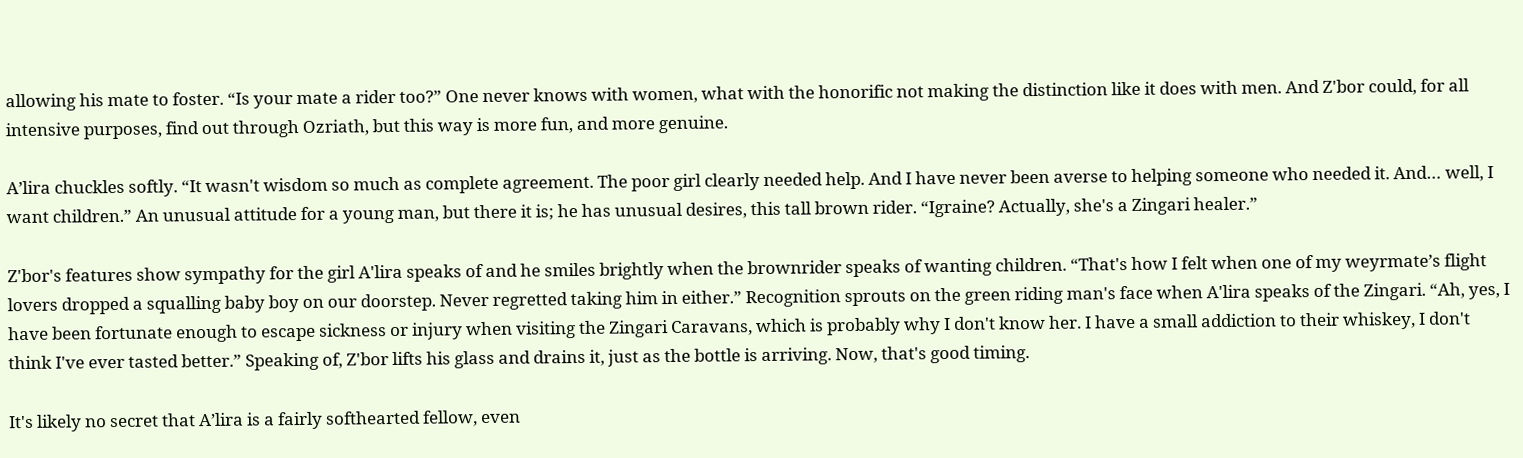allowing his mate to foster. “Is your mate a rider too?” One never knows with women, what with the honorific not making the distinction like it does with men. And Z'bor could, for all intensive purposes, find out through Ozriath, but this way is more fun, and more genuine.

A’lira chuckles softly. “It wasn't wisdom so much as complete agreement. The poor girl clearly needed help. And I have never been averse to helping someone who needed it. And… well, I want children.” An unusual attitude for a young man, but there it is; he has unusual desires, this tall brown rider. “Igraine? Actually, she's a Zingari healer.”

Z'bor's features show sympathy for the girl A'lira speaks of and he smiles brightly when the brownrider speaks of wanting children. “That's how I felt when one of my weyrmate’s flight lovers dropped a squalling baby boy on our doorstep. Never regretted taking him in either.” Recognition sprouts on the green riding man's face when A'lira speaks of the Zingari. “Ah, yes, I have been fortunate enough to escape sickness or injury when visiting the Zingari Caravans, which is probably why I don't know her. I have a small addiction to their whiskey, I don't think I've ever tasted better.” Speaking of, Z'bor lifts his glass and drains it, just as the bottle is arriving. Now, that's good timing.

It's likely no secret that A’lira is a fairly softhearted fellow, even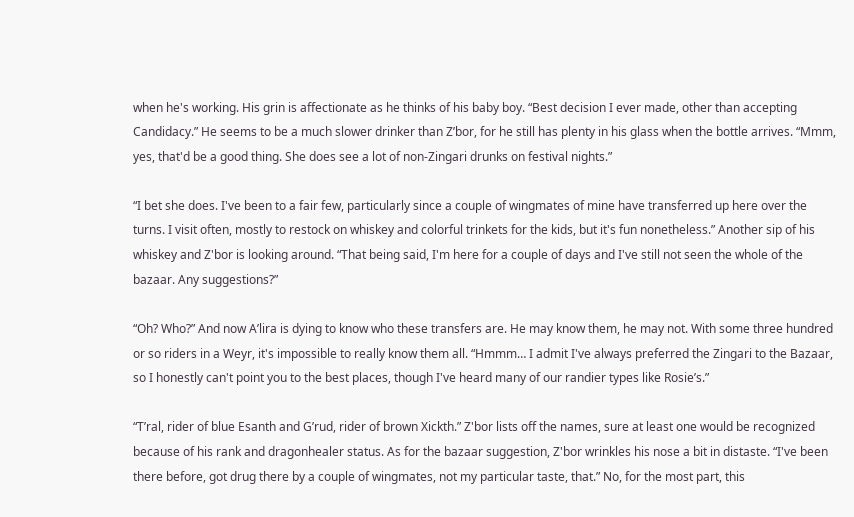when he's working. His grin is affectionate as he thinks of his baby boy. “Best decision I ever made, other than accepting Candidacy.” He seems to be a much slower drinker than Z’bor, for he still has plenty in his glass when the bottle arrives. “Mmm, yes, that'd be a good thing. She does see a lot of non-Zingari drunks on festival nights.”

“I bet she does. I've been to a fair few, particularly since a couple of wingmates of mine have transferred up here over the turns. I visit often, mostly to restock on whiskey and colorful trinkets for the kids, but it's fun nonetheless.” Another sip of his whiskey and Z'bor is looking around. “That being said, I'm here for a couple of days and I've still not seen the whole of the bazaar. Any suggestions?”

“Oh? Who?” And now A’lira is dying to know who these transfers are. He may know them, he may not. With some three hundred or so riders in a Weyr, it's impossible to really know them all. “Hmmm… I admit I've always preferred the Zingari to the Bazaar, so I honestly can't point you to the best places, though I've heard many of our randier types like Rosie’s.”

“T’ral, rider of blue Esanth and G’rud, rider of brown Xickth.” Z'bor lists off the names, sure at least one would be recognized because of his rank and dragonhealer status. As for the bazaar suggestion, Z'bor wrinkles his nose a bit in distaste. “I've been there before, got drug there by a couple of wingmates, not my particular taste, that.” No, for the most part, this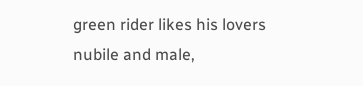green rider likes his lovers nubile and male,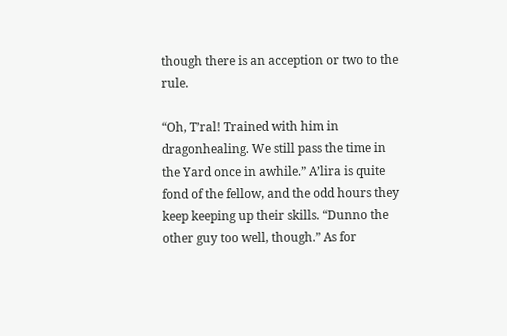though there is an acception or two to the rule.

“Oh, T’ral! Trained with him in dragonhealing. We still pass the time in the Yard once in awhile.” A’lira is quite fond of the fellow, and the odd hours they keep keeping up their skills. “Dunno the other guy too well, though.” As for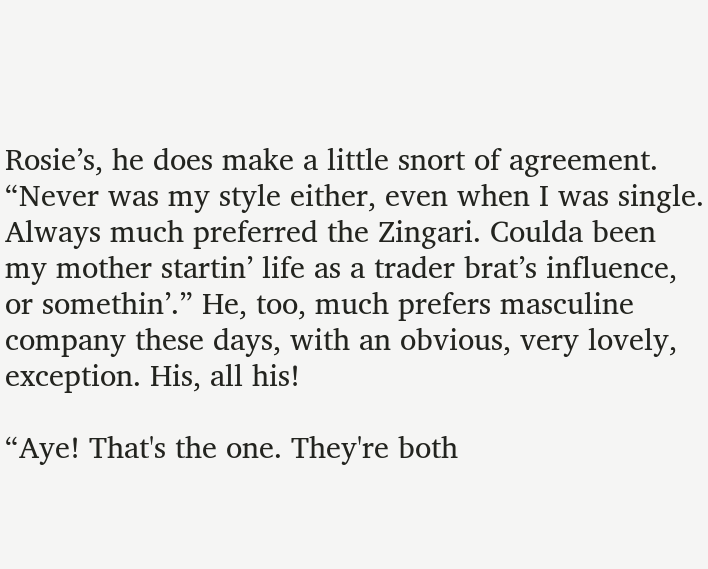Rosie’s, he does make a little snort of agreement. “Never was my style either, even when I was single. Always much preferred the Zingari. Coulda been my mother startin’ life as a trader brat’s influence, or somethin’.” He, too, much prefers masculine company these days, with an obvious, very lovely, exception. His, all his!

“Aye! That's the one. They're both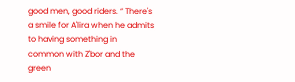good men, good riders. “ There's a smile for A'lira when he admits to having something in common with Z'bor and the green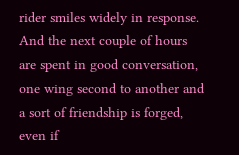rider smiles widely in response. And the next couple of hours are spent in good conversation, one wing second to another and a sort of friendship is forged, even if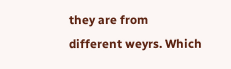they are from different weyrs. Which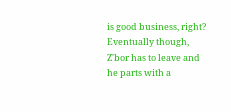is good business, right? Eventually though, Z'bor has to leave and he parts with a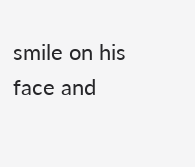smile on his face and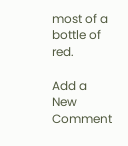most of a bottle of red.

Add a New Comment